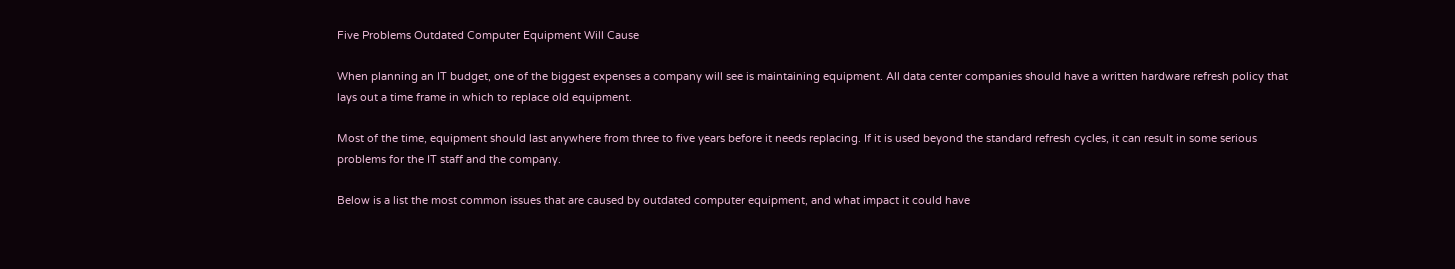Five Problems Outdated Computer Equipment Will Cause

When planning an IT budget, one of the biggest expenses a company will see is maintaining equipment. All data center companies should have a written hardware refresh policy that lays out a time frame in which to replace old equipment.

Most of the time, equipment should last anywhere from three to five years before it needs replacing. If it is used beyond the standard refresh cycles, it can result in some serious problems for the IT staff and the company.

Below is a list the most common issues that are caused by outdated computer equipment, and what impact it could have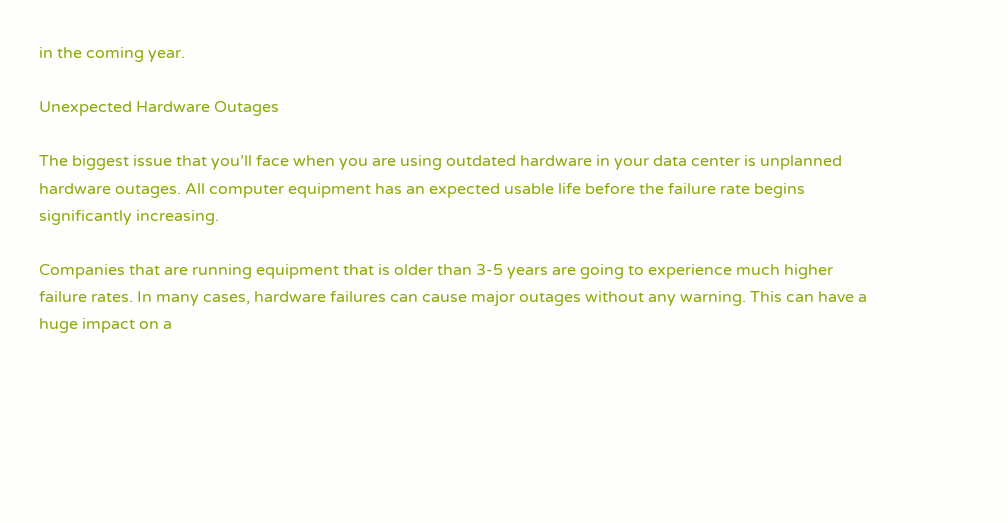in the coming year.

Unexpected Hardware Outages

The biggest issue that you’ll face when you are using outdated hardware in your data center is unplanned hardware outages. All computer equipment has an expected usable life before the failure rate begins significantly increasing.

Companies that are running equipment that is older than 3-5 years are going to experience much higher failure rates. In many cases, hardware failures can cause major outages without any warning. This can have a huge impact on a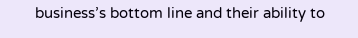business’s bottom line and their ability to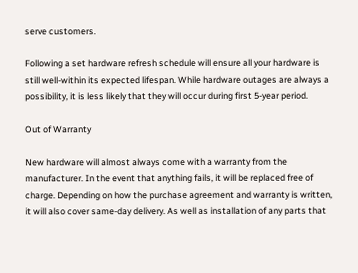serve customers.

Following a set hardware refresh schedule will ensure all your hardware is still well-within its expected lifespan. While hardware outages are always a possibility, it is less likely that they will occur during first 5-year period.

Out of Warranty

New hardware will almost always come with a warranty from the manufacturer. In the event that anything fails, it will be replaced free of charge. Depending on how the purchase agreement and warranty is written, it will also cover same-day delivery. As well as installation of any parts that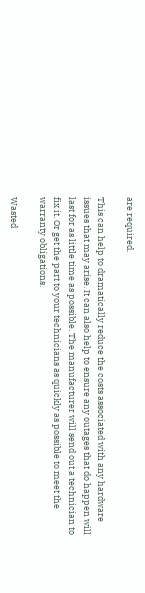are required.

This can help to dramatically reduce the costs associated with any hardware issues that may arise. It can also help to ensure any outages that do happen will last for as little time as possible. The manufacturer will send out a technician to fix it. Or get the part to your technicians as quickly as possible to meet the warranty obligations.

Wasted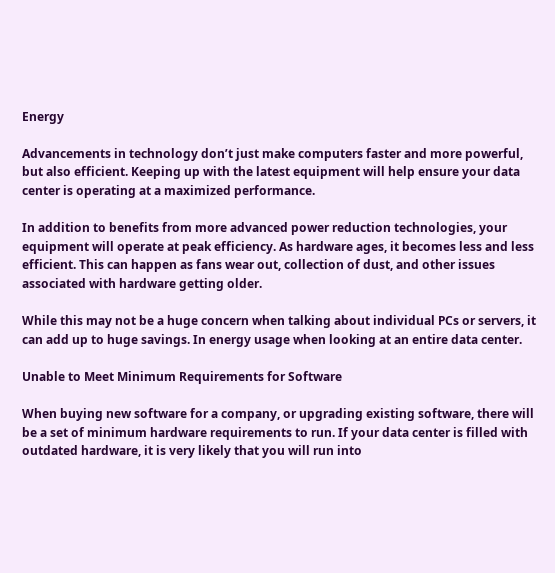Energy

Advancements in technology don’t just make computers faster and more powerful, but also efficient. Keeping up with the latest equipment will help ensure your data center is operating at a maximized performance.

In addition to benefits from more advanced power reduction technologies, your equipment will operate at peak efficiency. As hardware ages, it becomes less and less efficient. This can happen as fans wear out, collection of dust, and other issues associated with hardware getting older.

While this may not be a huge concern when talking about individual PCs or servers, it can add up to huge savings. In energy usage when looking at an entire data center.

Unable to Meet Minimum Requirements for Software

When buying new software for a company, or upgrading existing software, there will be a set of minimum hardware requirements to run. If your data center is filled with outdated hardware, it is very likely that you will run into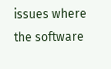issues where the software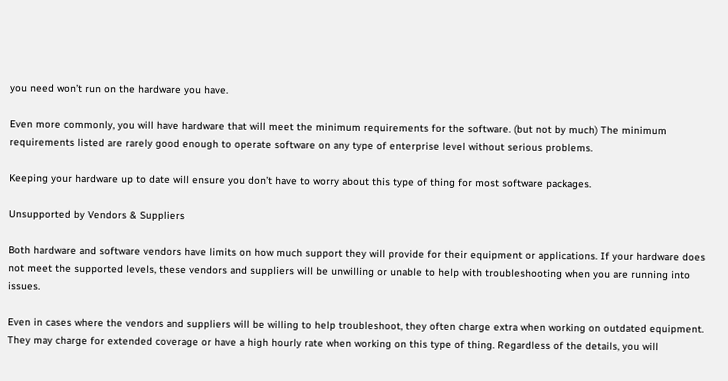you need won’t run on the hardware you have.

Even more commonly, you will have hardware that will meet the minimum requirements for the software. (but not by much) The minimum requirements listed are rarely good enough to operate software on any type of enterprise level without serious problems.

Keeping your hardware up to date will ensure you don’t have to worry about this type of thing for most software packages.

Unsupported by Vendors & Suppliers

Both hardware and software vendors have limits on how much support they will provide for their equipment or applications. If your hardware does not meet the supported levels, these vendors and suppliers will be unwilling or unable to help with troubleshooting when you are running into issues.

Even in cases where the vendors and suppliers will be willing to help troubleshoot, they often charge extra when working on outdated equipment. They may charge for extended coverage or have a high hourly rate when working on this type of thing. Regardless of the details, you will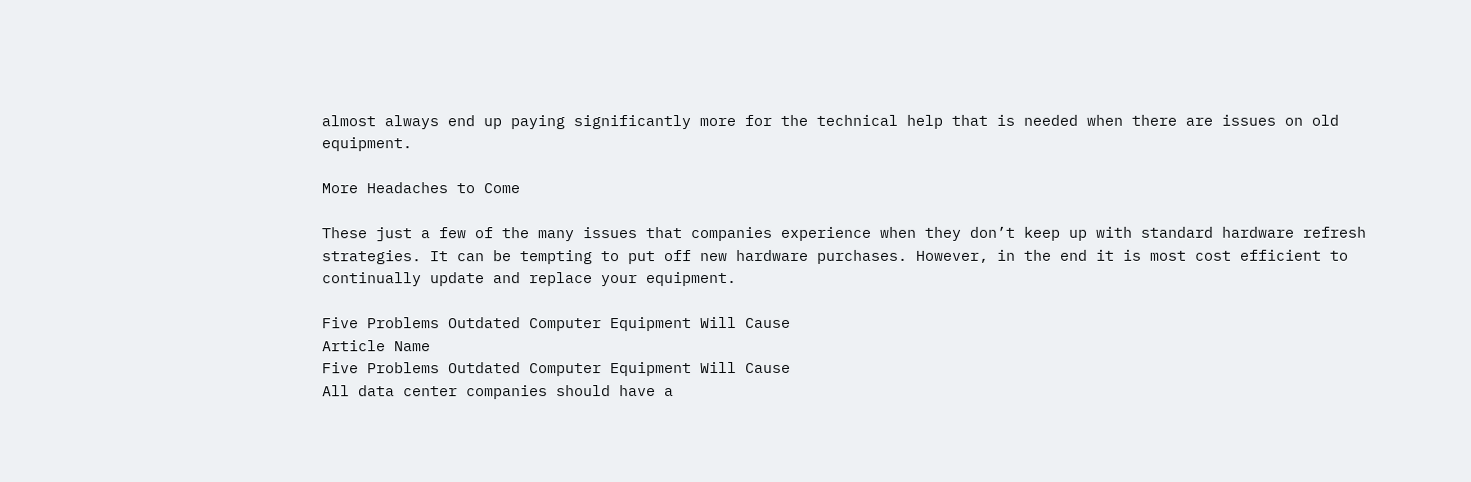almost always end up paying significantly more for the technical help that is needed when there are issues on old equipment.

More Headaches to Come

These just a few of the many issues that companies experience when they don’t keep up with standard hardware refresh strategies. It can be tempting to put off new hardware purchases. However, in the end it is most cost efficient to continually update and replace your equipment.

Five Problems Outdated Computer Equipment Will Cause
Article Name
Five Problems Outdated Computer Equipment Will Cause
All data center companies should have a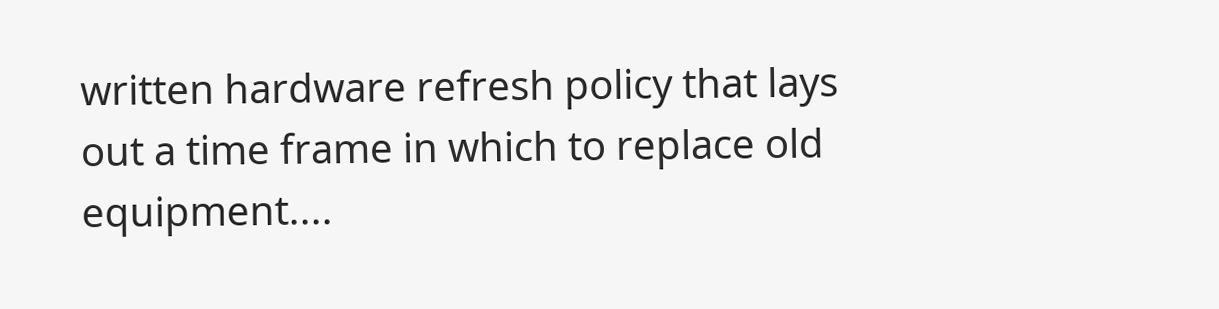written hardware refresh policy that lays out a time frame in which to replace old equipment....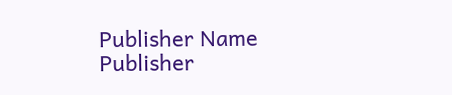Publisher Name
Publisher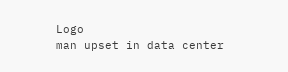Logo
man upset in data center